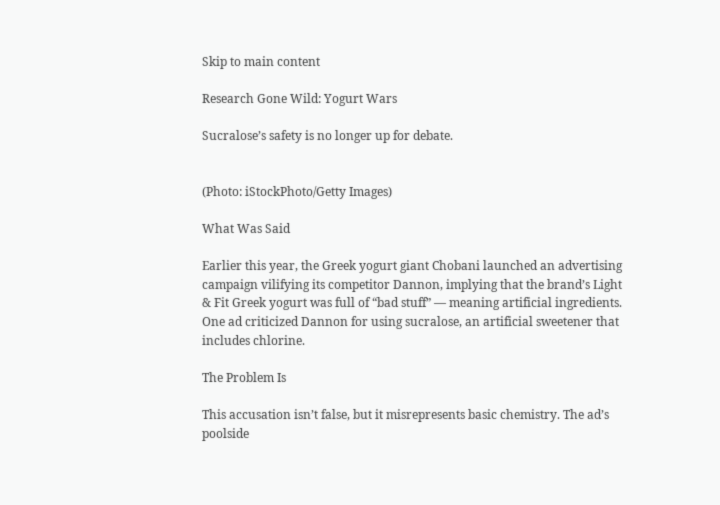Skip to main content

Research Gone Wild: Yogurt Wars

Sucralose’s safety is no longer up for debate.


(Photo: iStockPhoto/Getty Images)

What Was Said

Earlier this year, the Greek yogurt giant Chobani launched an advertising campaign vilifying its competitor Dannon, implying that the brand’s Light & Fit Greek yogurt was full of “bad stuff” — meaning artificial ingredients. One ad criticized Dannon for using sucralose, an artificial sweetener that includes chlorine.

The Problem Is

This accusation isn’t false, but it misrepresents basic chemistry. The ad’s poolside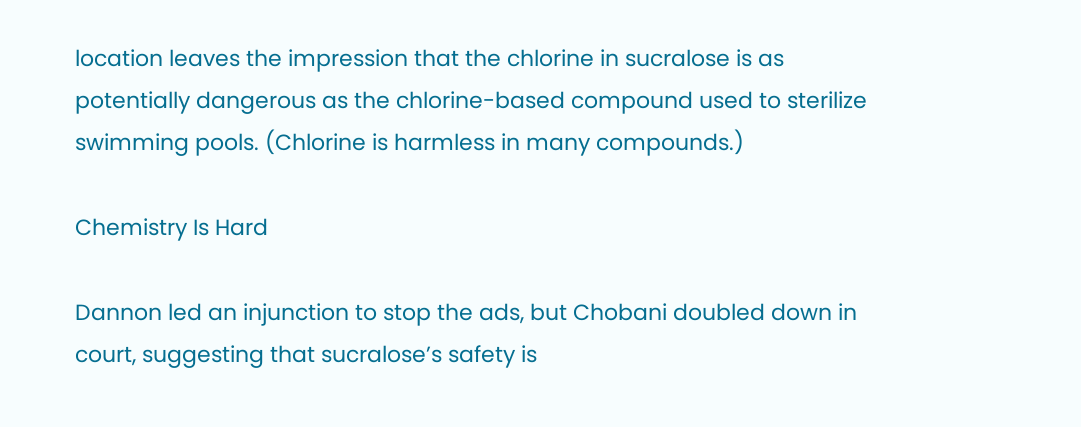location leaves the impression that the chlorine in sucralose is as potentially dangerous as the chlorine-based compound used to sterilize swimming pools. (Chlorine is harmless in many compounds.)

Chemistry Is Hard

Dannon led an injunction to stop the ads, but Chobani doubled down in court, suggesting that sucralose’s safety is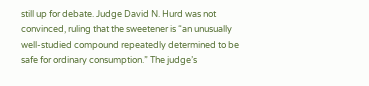still up for debate. Judge David N. Hurd was not convinced, ruling that the sweetener is “an unusually well-studied compound repeatedly determined to be safe for ordinary consumption.” The judge’s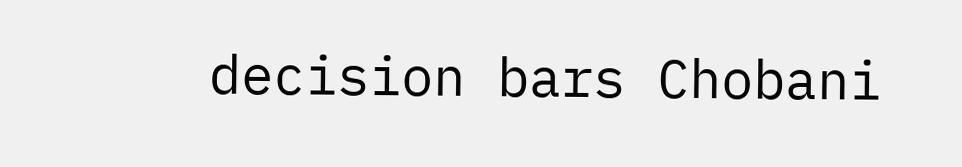decision bars Chobani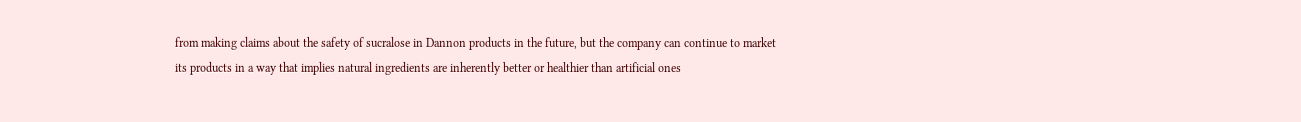from making claims about the safety of sucralose in Dannon products in the future, but the company can continue to market its products in a way that implies natural ingredients are inherently better or healthier than artificial ones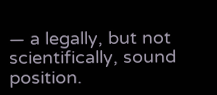— a legally, but not scientifically, sound position.